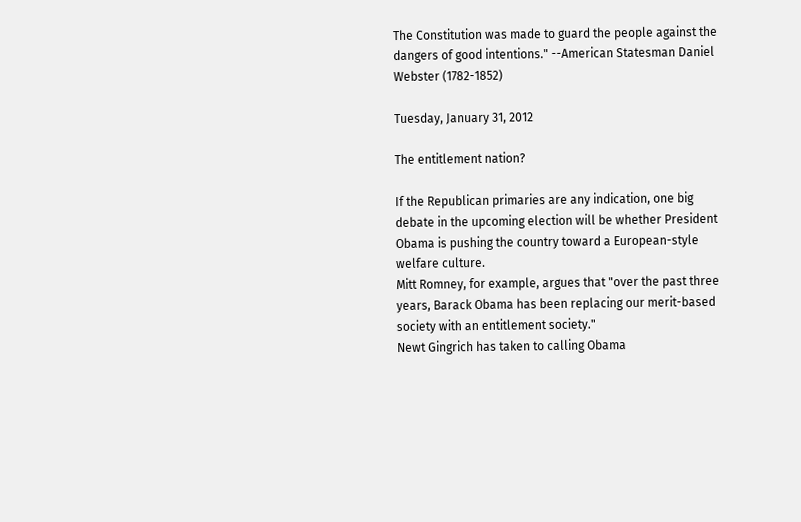The Constitution was made to guard the people against the dangers of good intentions." --American Statesman Daniel Webster (1782-1852)

Tuesday, January 31, 2012

The entitlement nation?

If the Republican primaries are any indication, one big debate in the upcoming election will be whether President Obama is pushing the country toward a European-style welfare culture.
Mitt Romney, for example, argues that "over the past three years, Barack Obama has been replacing our merit-based society with an entitlement society."
Newt Gingrich has taken to calling Obama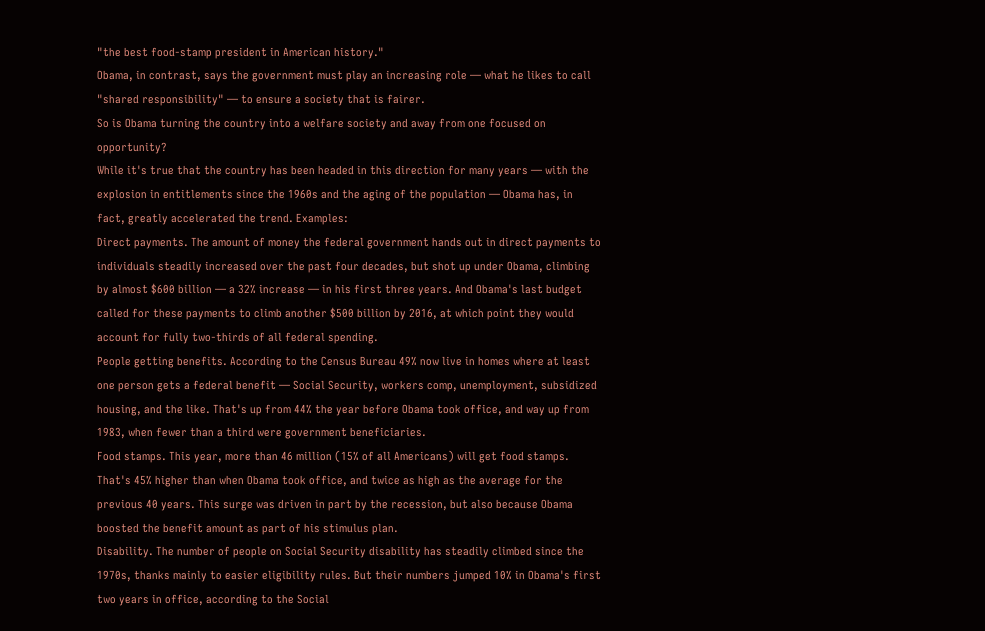"the best food-stamp president in American history."
Obama, in contrast, says the government must play an increasing role — what he likes to call "shared responsibility" — to ensure a society that is fairer.
So is Obama turning the country into a welfare society and away from one focused on opportunity?
While it's true that the country has been headed in this direction for many years — with the explosion in entitlements since the 1960s and the aging of the population — Obama has, in fact, greatly accelerated the trend. Examples:
Direct payments. The amount of money the federal government hands out in direct payments to individuals steadily increased over the past four decades, but shot up under Obama, climbing by almost $600 billion — a 32% increase — in his first three years. And Obama's last budget called for these payments to climb another $500 billion by 2016, at which point they would account for fully two-thirds of all federal spending.
People getting benefits. According to the Census Bureau 49% now live in homes where at least one person gets a federal benefit — Social Security, workers comp, unemployment, subsidized housing, and the like. That's up from 44% the year before Obama took office, and way up from 1983, when fewer than a third were government beneficiaries.
Food stamps. This year, more than 46 million (15% of all Americans) will get food stamps. That's 45% higher than when Obama took office, and twice as high as the average for the previous 40 years. This surge was driven in part by the recession, but also because Obama boosted the benefit amount as part of his stimulus plan.
Disability. The number of people on Social Security disability has steadily climbed since the 1970s, thanks mainly to easier eligibility rules. But their numbers jumped 10% in Obama's first two years in office, according to the Social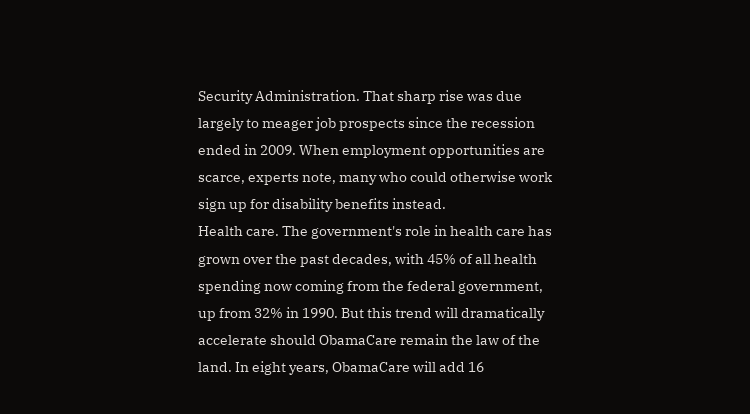Security Administration. That sharp rise was due largely to meager job prospects since the recession ended in 2009. When employment opportunities are scarce, experts note, many who could otherwise work sign up for disability benefits instead.
Health care. The government's role in health care has grown over the past decades, with 45% of all health spending now coming from the federal government, up from 32% in 1990. But this trend will dramatically accelerate should ObamaCare remain the law of the land. In eight years, ObamaCare will add 16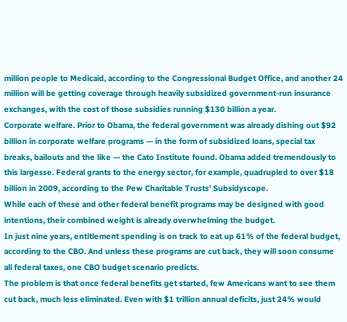million people to Medicaid, according to the Congressional Budget Office, and another 24 million will be getting coverage through heavily subsidized government-run insurance exchanges, with the cost of those subsidies running $130 billion a year.
Corporate welfare. Prior to Obama, the federal government was already dishing out $92 billion in corporate welfare programs — in the form of subsidized loans, special tax breaks, bailouts and the like — the Cato Institute found. Obama added tremendously to this largesse. Federal grants to the energy sector, for example, quadrupled to over $18 billion in 2009, according to the Pew Charitable Trusts' Subsidyscope.
While each of these and other federal benefit programs may be designed with good intentions, their combined weight is already overwhelming the budget.
In just nine years, entitlement spending is on track to eat up 61% of the federal budget, according to the CBO. And unless these programs are cut back, they will soon consume all federal taxes, one CBO budget scenario predicts.
The problem is that once federal benefits get started, few Americans want to see them cut back, much less eliminated. Even with $1 trillion annual deficits, just 24% would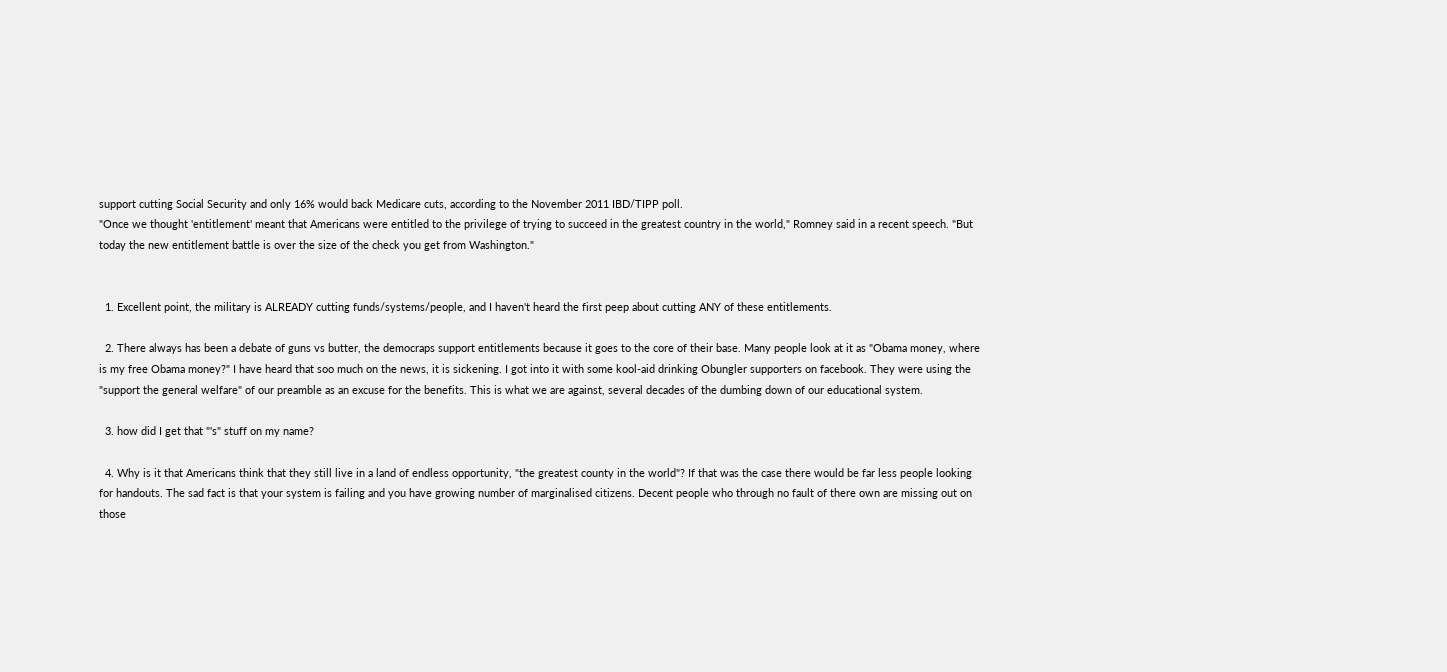support cutting Social Security and only 16% would back Medicare cuts, according to the November 2011 IBD/TIPP poll.
"Once we thought 'entitlement' meant that Americans were entitled to the privilege of trying to succeed in the greatest country in the world," Romney said in a recent speech. "But today the new entitlement battle is over the size of the check you get from Washington."


  1. Excellent point, the military is ALREADY cutting funds/systems/people, and I haven't heard the first peep about cutting ANY of these entitlements.

  2. There always has been a debate of guns vs butter, the democraps support entitlements because it goes to the core of their base. Many people look at it as "Obama money, where is my free Obama money?" I have heard that soo much on the news, it is sickening. I got into it with some kool-aid drinking Obungler supporters on facebook. They were using the "support the general welfare" of our preamble as an excuse for the benefits. This is what we are against, several decades of the dumbing down of our educational system.

  3. how did I get that "'s" stuff on my name?

  4. Why is it that Americans think that they still live in a land of endless opportunity, "the greatest county in the world"? If that was the case there would be far less people looking for handouts. The sad fact is that your system is failing and you have growing number of marginalised citizens. Decent people who through no fault of there own are missing out on those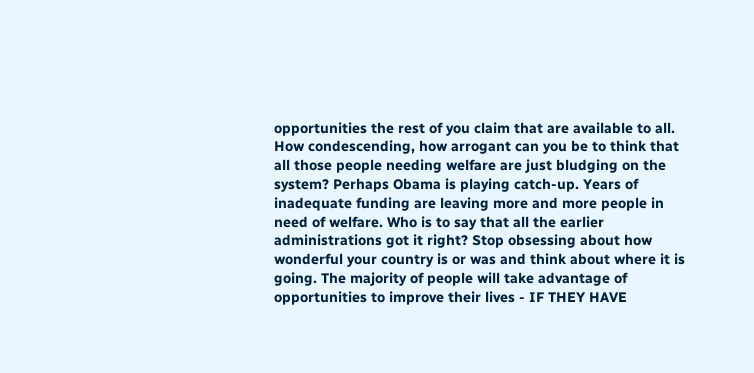opportunities the rest of you claim that are available to all. How condescending, how arrogant can you be to think that all those people needing welfare are just bludging on the system? Perhaps Obama is playing catch-up. Years of inadequate funding are leaving more and more people in need of welfare. Who is to say that all the earlier administrations got it right? Stop obsessing about how wonderful your country is or was and think about where it is going. The majority of people will take advantage of opportunities to improve their lives - IF THEY HAVE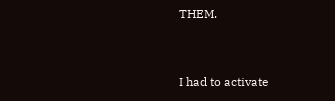THEM.


I had to activate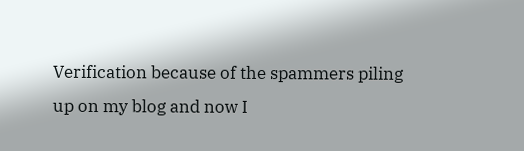Verification because of the spammers piling up on my blog and now I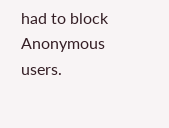had to block Anonymous users.